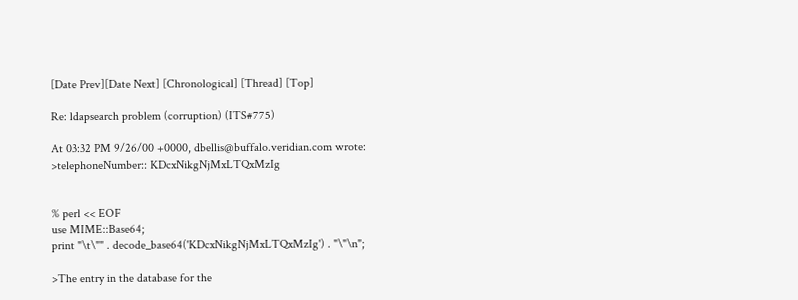[Date Prev][Date Next] [Chronological] [Thread] [Top]

Re: ldapsearch problem (corruption) (ITS#775)

At 03:32 PM 9/26/00 +0000, dbellis@buffalo.veridian.com wrote:
>telephoneNumber:: KDcxNikgNjMxLTQxMzIg


% perl << EOF
use MIME::Base64;
print "\t\"" . decode_base64('KDcxNikgNjMxLTQxMzIg') . "\"\n";

>The entry in the database for the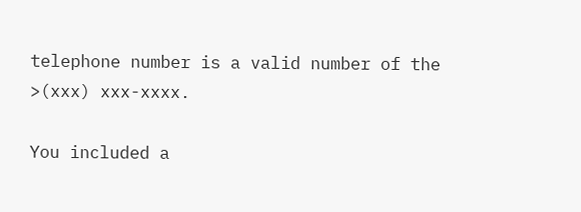telephone number is a valid number of the
>(xxx) xxx-xxxx.

You included a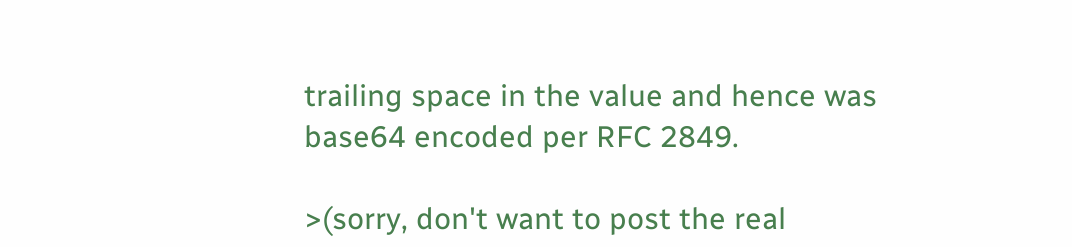trailing space in the value and hence was
base64 encoded per RFC 2849.

>(sorry, don't want to post the real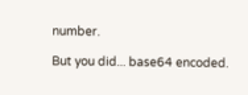number.

But you did... base64 encoded.